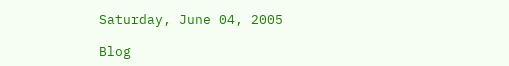Saturday, June 04, 2005

Blog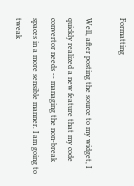Formatting

Well, after posting the source to my widget, I quickly realized a new feature that my code convertor needs -- managing the non-break spaces in a more sensible manner. I am going to tweak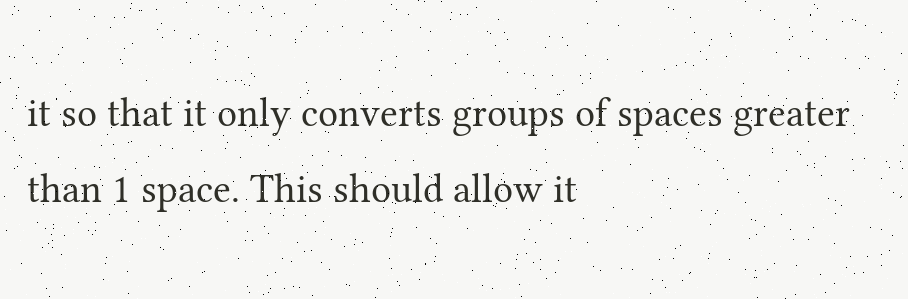it so that it only converts groups of spaces greater than 1 space. This should allow it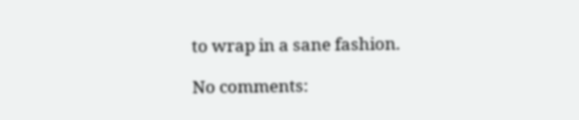to wrap in a sane fashion.

No comments: